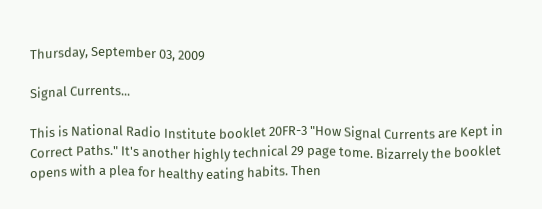Thursday, September 03, 2009

Signal Currents...

This is National Radio Institute booklet 20FR-3 "How Signal Currents are Kept in Correct Paths." It's another highly technical 29 page tome. Bizarrely the booklet opens with a plea for healthy eating habits. Then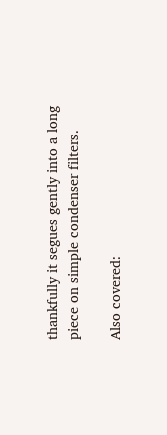thankfully it segues gently into a long piece on simple condenser filters.

Also covered: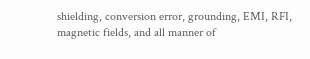shielding, conversion error, grounding, EMI, RFI, magnetic fields, and all manner of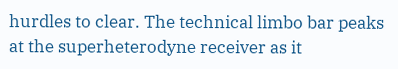hurdles to clear. The technical limbo bar peaks at the superheterodyne receiver as it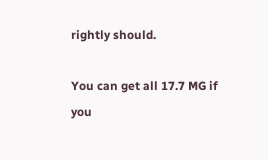rightly should.

You can get all 17.7 MG if you